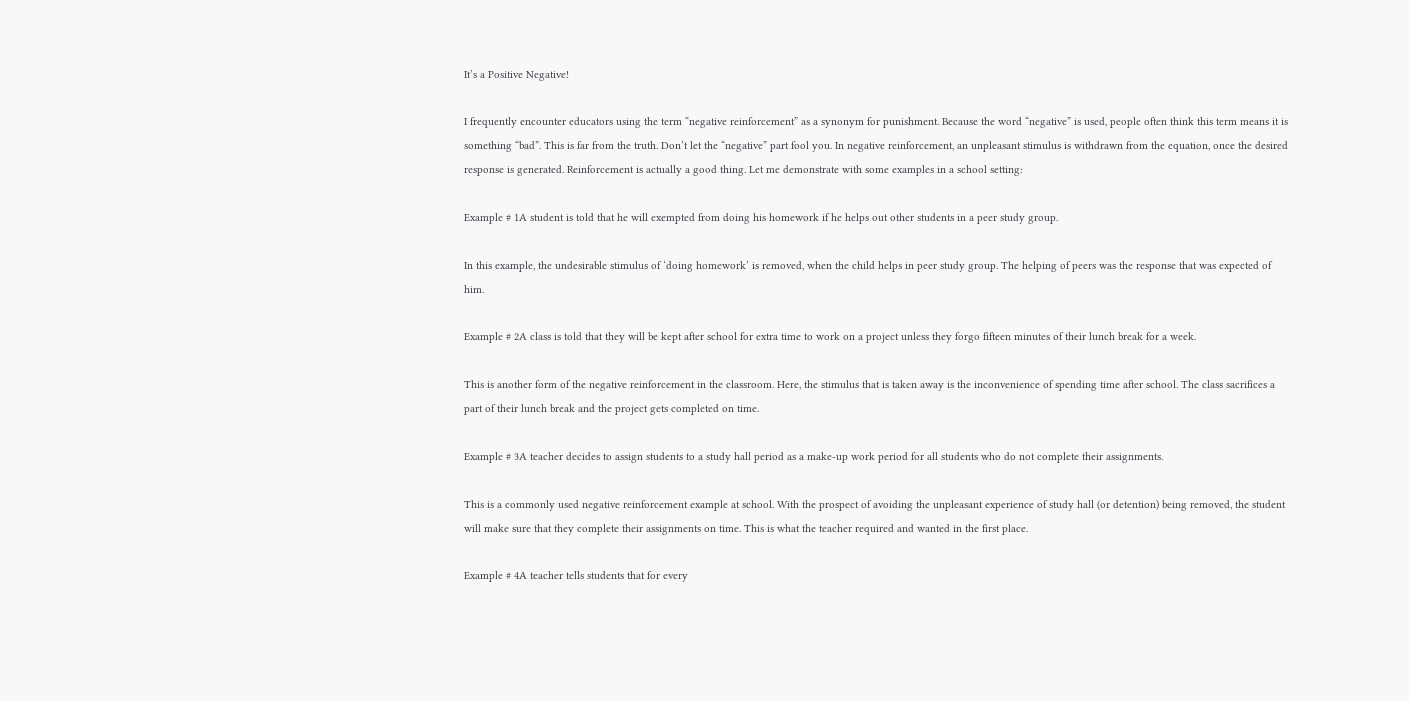It’s a Positive Negative!

I frequently encounter educators using the term “negative reinforcement” as a synonym for punishment. Because the word “negative” is used, people often think this term means it is something “bad”. This is far from the truth. Don’t let the “negative” part fool you. In negative reinforcement, an unpleasant stimulus is withdrawn from the equation, once the desired response is generated. Reinforcement is actually a good thing. Let me demonstrate with some examples in a school setting:

Example # 1A student is told that he will exempted from doing his homework if he helps out other students in a peer study group.

In this example, the undesirable stimulus of ‘doing homework’ is removed, when the child helps in peer study group. The helping of peers was the response that was expected of him.

Example # 2A class is told that they will be kept after school for extra time to work on a project unless they forgo fifteen minutes of their lunch break for a week.

This is another form of the negative reinforcement in the classroom. Here, the stimulus that is taken away is the inconvenience of spending time after school. The class sacrifices a part of their lunch break and the project gets completed on time.

Example # 3A teacher decides to assign students to a study hall period as a make-up work period for all students who do not complete their assignments.

This is a commonly used negative reinforcement example at school. With the prospect of avoiding the unpleasant experience of study hall (or detention) being removed, the student will make sure that they complete their assignments on time. This is what the teacher required and wanted in the first place.

Example # 4A teacher tells students that for every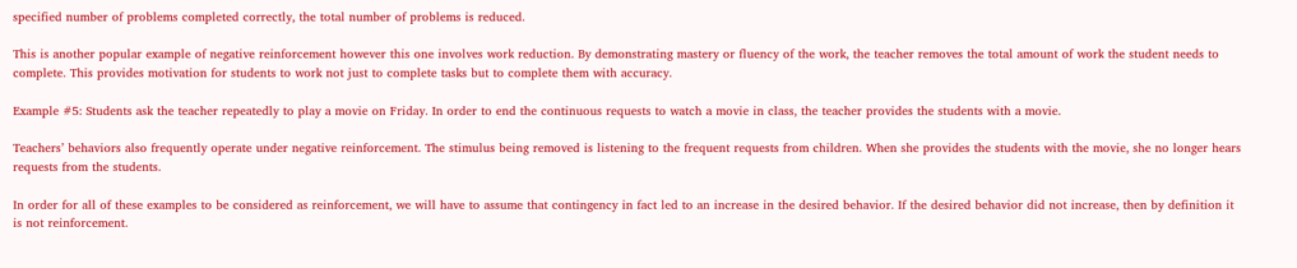specified number of problems completed correctly, the total number of problems is reduced.

This is another popular example of negative reinforcement however this one involves work reduction. By demonstrating mastery or fluency of the work, the teacher removes the total amount of work the student needs to complete. This provides motivation for students to work not just to complete tasks but to complete them with accuracy.

Example #5: Students ask the teacher repeatedly to play a movie on Friday. In order to end the continuous requests to watch a movie in class, the teacher provides the students with a movie.

Teachers’ behaviors also frequently operate under negative reinforcement. The stimulus being removed is listening to the frequent requests from children. When she provides the students with the movie, she no longer hears requests from the students.

In order for all of these examples to be considered as reinforcement, we will have to assume that contingency in fact led to an increase in the desired behavior. If the desired behavior did not increase, then by definition it is not reinforcement.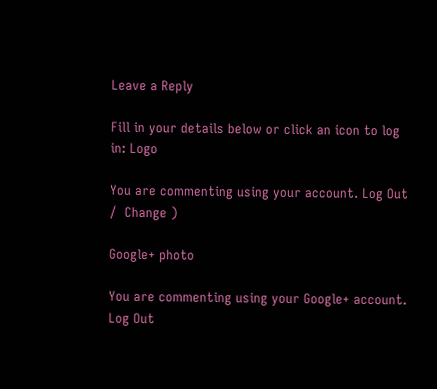Leave a Reply

Fill in your details below or click an icon to log in: Logo

You are commenting using your account. Log Out /  Change )

Google+ photo

You are commenting using your Google+ account. Log Out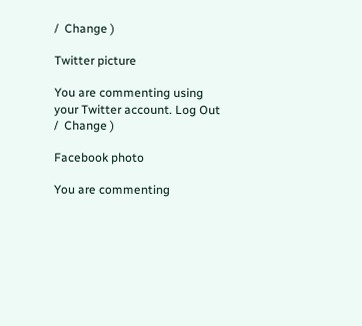/  Change )

Twitter picture

You are commenting using your Twitter account. Log Out /  Change )

Facebook photo

You are commenting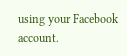using your Facebook account.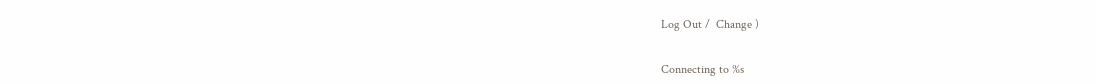Log Out /  Change )


Connecting to %s